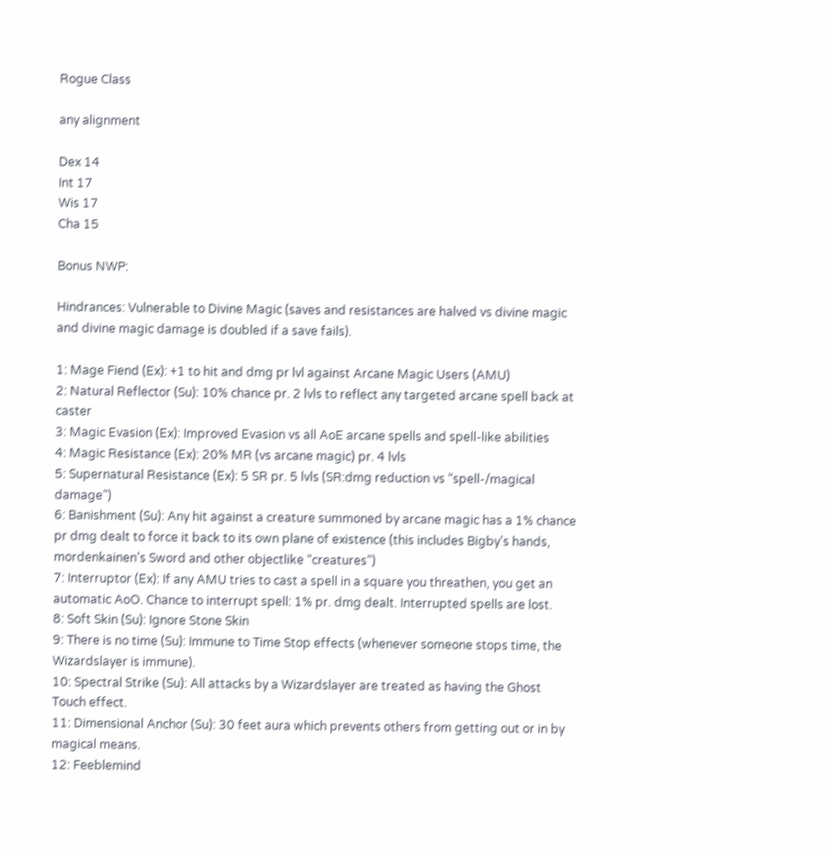Rogue Class

any alignment

Dex 14
Int 17
Wis 17
Cha 15

Bonus NWP:

Hindrances: Vulnerable to Divine Magic (saves and resistances are halved vs divine magic and divine magic damage is doubled if a save fails).

1: Mage Fiend (Ex): +1 to hit and dmg pr lvl against Arcane Magic Users (AMU)
2: Natural Reflector (Su): 10% chance pr. 2 lvls to reflect any targeted arcane spell back at caster
3: Magic Evasion (Ex): Improved Evasion vs all AoE arcane spells and spell-like abilities
4: Magic Resistance (Ex): 20% MR (vs arcane magic) pr. 4 lvls
5: Supernatural Resistance (Ex): 5 SR pr. 5 lvls (SR:dmg reduction vs “spell-/magical damage”)
6: Banishment (Su): Any hit against a creature summoned by arcane magic has a 1% chance pr dmg dealt to force it back to its own plane of existence (this includes Bigby’s hands, mordenkainen’s Sword and other objectlike “creatures”)
7: Interruptor (Ex): If any AMU tries to cast a spell in a square you threathen, you get an automatic AoO. Chance to interrupt spell: 1% pr. dmg dealt. Interrupted spells are lost.
8: Soft Skin (Su): Ignore Stone Skin
9: There is no time (Su): Immune to Time Stop effects (whenever someone stops time, the Wizardslayer is immune).
10: Spectral Strike (Su): All attacks by a Wizardslayer are treated as having the Ghost Touch effect.
11: Dimensional Anchor (Su): 30 feet aura which prevents others from getting out or in by magical means.
12: Feeblemind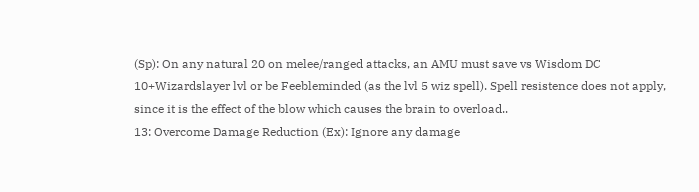(Sp): On any natural 20 on melee/ranged attacks, an AMU must save vs Wisdom DC 10+Wizardslayer lvl or be Feebleminded (as the lvl 5 wiz spell). Spell resistence does not apply, since it is the effect of the blow which causes the brain to overload..
13: Overcome Damage Reduction (Ex): Ignore any damage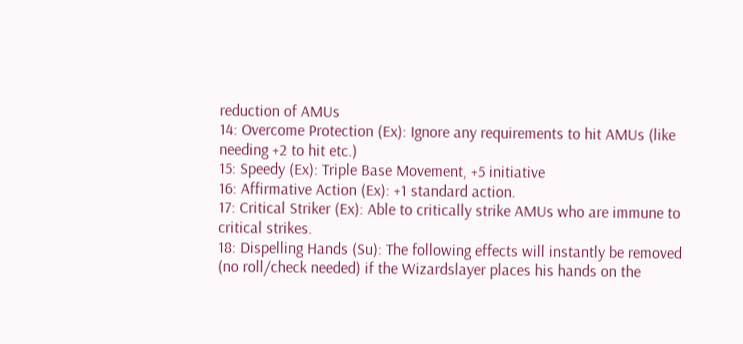reduction of AMUs
14: Overcome Protection (Ex): Ignore any requirements to hit AMUs (like needing +2 to hit etc.)
15: Speedy (Ex): Triple Base Movement, +5 initiative
16: Affirmative Action (Ex): +1 standard action.
17: Critical Striker (Ex): Able to critically strike AMUs who are immune to critical strikes.
18: Dispelling Hands (Su): The following effects will instantly be removed (no roll/check needed) if the Wizardslayer places his hands on the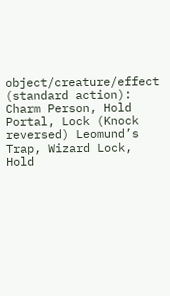object/creature/effect (standard action): Charm Person, Hold Portal, Lock (Knock reversed) Leomund’s Trap, Wizard Lock, Hold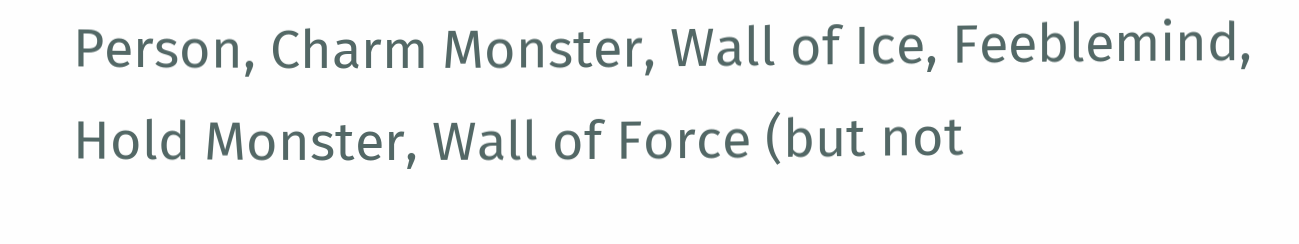Person, Charm Monster, Wall of Ice, Feeblemind, Hold Monster, Wall of Force (but not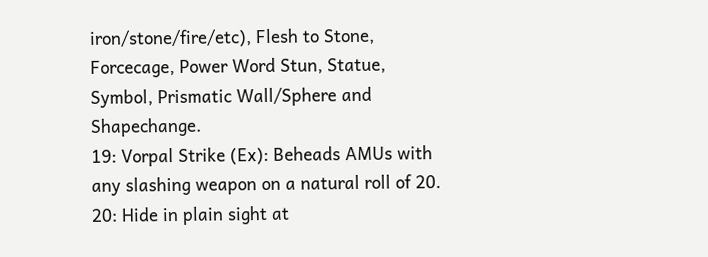iron/stone/fire/etc), Flesh to Stone, Forcecage, Power Word Stun, Statue, Symbol, Prismatic Wall/Sphere and Shapechange.
19: Vorpal Strike (Ex): Beheads AMUs with any slashing weapon on a natural roll of 20.
20: Hide in plain sight at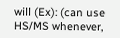will (Ex): (can use HS/MS whenever,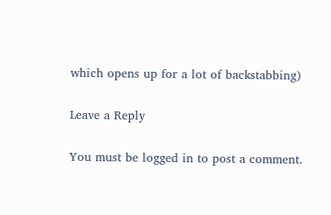which opens up for a lot of backstabbing)

Leave a Reply

You must be logged in to post a comment.